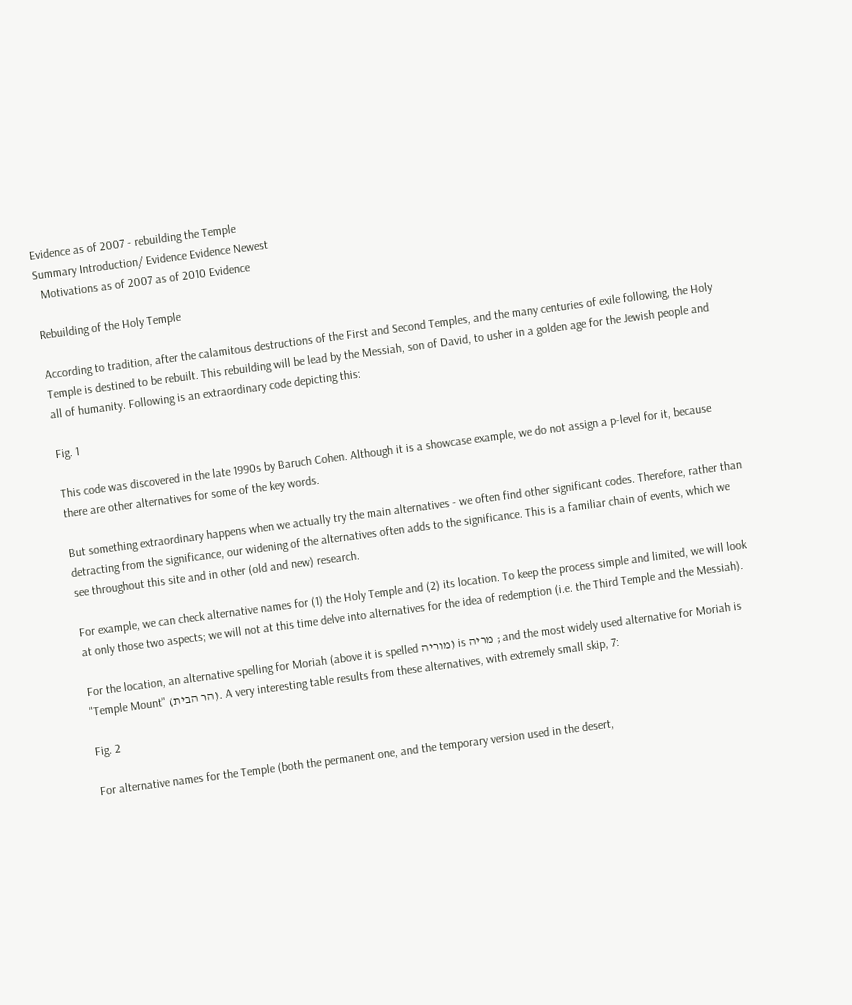Evidence as of 2007 - rebuilding the Temple
Summary Introduction/ Evidence Evidence Newest
  Motivations as of 2007 as of 2010 Evidence

Rebuilding of the Holy Temple

According to tradition, after the calamitous destructions of the First and Second Temples, and the many centuries of exile following, the Holy Temple is destined to be rebuilt. This rebuilding will be lead by the Messiah, son of David, to usher in a golden age for the Jewish people and all of humanity. Following is an extraordinary code depicting this:

Fig. 1

This code was discovered in the late 1990s by Baruch Cohen. Although it is a showcase example, we do not assign a p-level for it, because there are other alternatives for some of the key words.

But something extraordinary happens when we actually try the main alternatives - we often find other significant codes. Therefore, rather than detracting from the significance, our widening of the alternatives often adds to the significance. This is a familiar chain of events, which we see throughout this site and in other (old and new) research.

For example, we can check alternative names for (1) the Holy Temple and (2) its location. To keep the process simple and limited, we will look at only those two aspects; we will not at this time delve into alternatives for the idea of redemption (i.e. the Third Temple and the Messiah).

For the location, an alternative spelling for Moriah (above it is spelled מוריה) is מריה ; and the most widely used alternative for Moriah is "Temple Mount" (הר הבית). A very interesting table results from these alternatives, with extremely small skip, 7:

Fig. 2

For alternative names for the Temple (both the permanent one, and the temporary version used in the desert,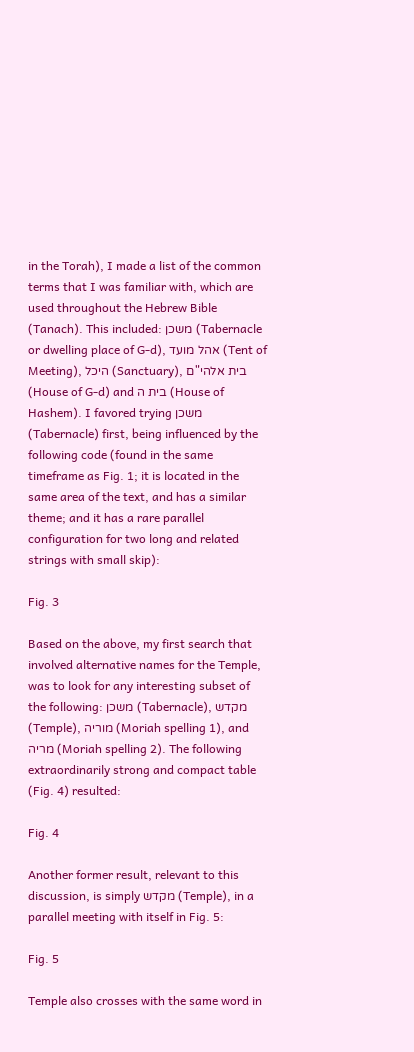in the Torah), I made a list of the common terms that I was familiar with, which are used throughout the Hebrew Bible (Tanach). This included: משכן (Tabernacle or dwelling place of G-d), אהל מועד (Tent of Meeting), היכל (Sanctuary), בית אלהי"ם (House of G-d) and בית ה (House of Hashem). I favored trying משכן (Tabernacle) first, being influenced by the following code (found in the same timeframe as Fig. 1; it is located in the same area of the text, and has a similar theme; and it has a rare parallel configuration for two long and related strings with small skip):

Fig. 3

Based on the above, my first search that involved alternative names for the Temple, was to look for any interesting subset of the following: משכן (Tabernacle), מקדש (Temple), מוריה (Moriah spelling 1), and מריה (Moriah spelling 2). The following extraordinarily strong and compact table (Fig. 4) resulted:

Fig. 4

Another former result, relevant to this discussion, is simply מקדש (Temple), in a parallel meeting with itself in Fig. 5:

Fig. 5

Temple also crosses with the same word in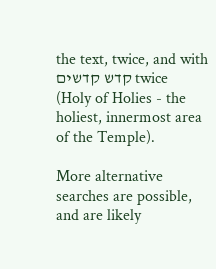the text, twice, and with קדש קדשים twice (Holy of Holies - the holiest, innermost area of the Temple).

More alternative searches are possible, and are likely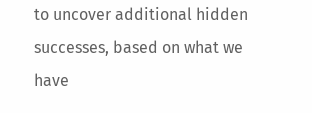to uncover additional hidden successes, based on what we have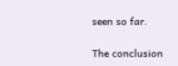seen so far.

The conclusion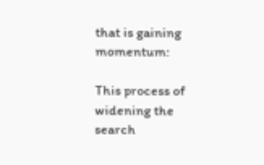that is gaining momentum:

This process of widening the search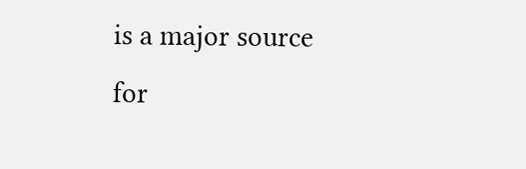is a major source for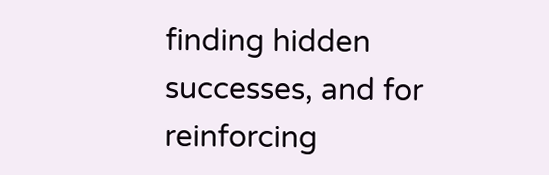finding hidden successes, and for reinforcing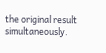the original result simultaneously.